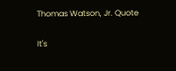Thomas Watson, Jr. Quote

It's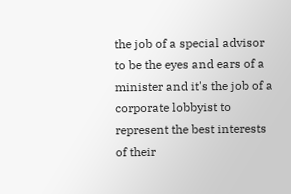the job of a special advisor to be the eyes and ears of a minister and it's the job of a corporate lobbyist to represent the best interests of their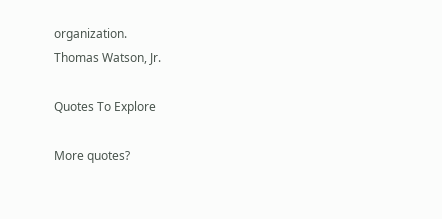organization.
Thomas Watson, Jr.

Quotes To Explore

More quotes?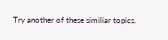Try another of these similiar topics.